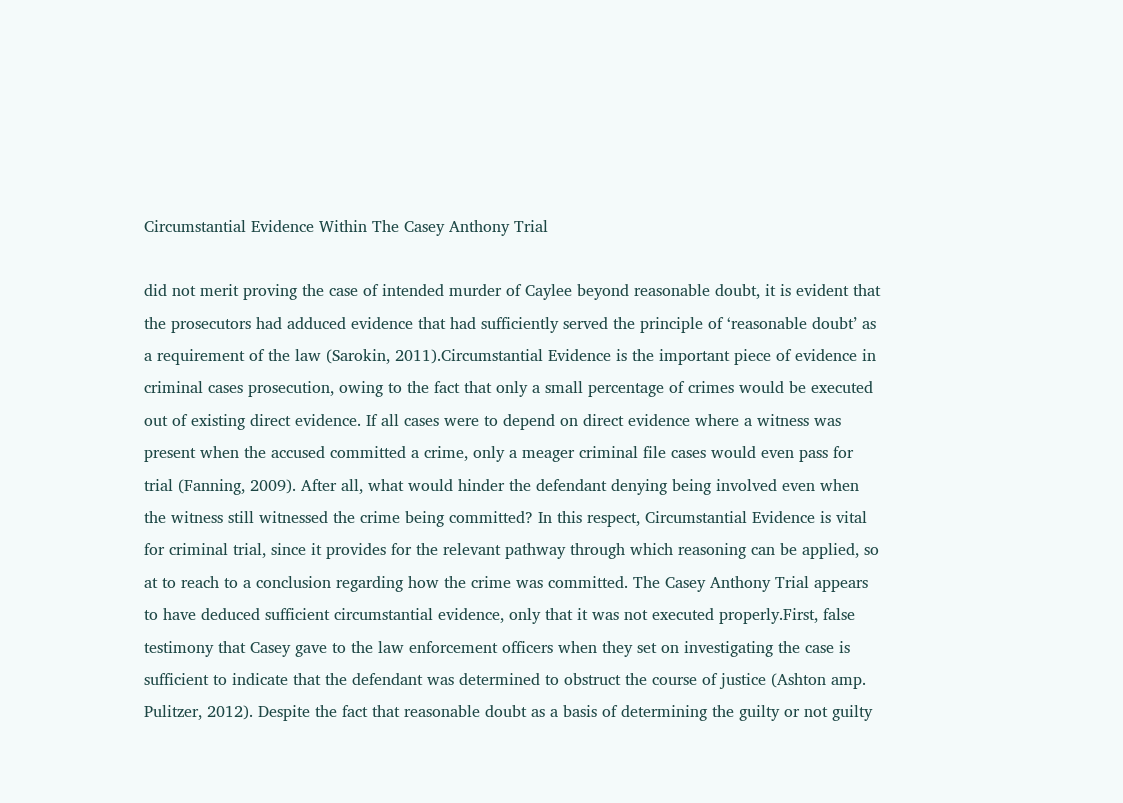Circumstantial Evidence Within The Casey Anthony Trial

did not merit proving the case of intended murder of Caylee beyond reasonable doubt, it is evident that the prosecutors had adduced evidence that had sufficiently served the principle of ‘reasonable doubt’ as a requirement of the law (Sarokin, 2011).Circumstantial Evidence is the important piece of evidence in criminal cases prosecution, owing to the fact that only a small percentage of crimes would be executed out of existing direct evidence. If all cases were to depend on direct evidence where a witness was present when the accused committed a crime, only a meager criminal file cases would even pass for trial (Fanning, 2009). After all, what would hinder the defendant denying being involved even when the witness still witnessed the crime being committed? In this respect, Circumstantial Evidence is vital for criminal trial, since it provides for the relevant pathway through which reasoning can be applied, so at to reach to a conclusion regarding how the crime was committed. The Casey Anthony Trial appears to have deduced sufficient circumstantial evidence, only that it was not executed properly.First, false testimony that Casey gave to the law enforcement officers when they set on investigating the case is sufficient to indicate that the defendant was determined to obstruct the course of justice (Ashton amp. Pulitzer, 2012). Despite the fact that reasonable doubt as a basis of determining the guilty or not guilty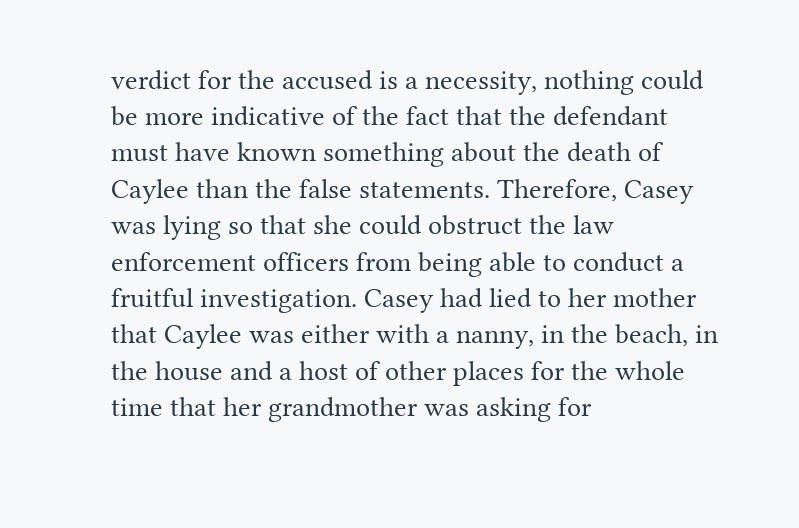verdict for the accused is a necessity, nothing could be more indicative of the fact that the defendant must have known something about the death of Caylee than the false statements. Therefore, Casey was lying so that she could obstruct the law enforcement officers from being able to conduct a fruitful investigation. Casey had lied to her mother that Caylee was either with a nanny, in the beach, in the house and a host of other places for the whole time that her grandmother was asking for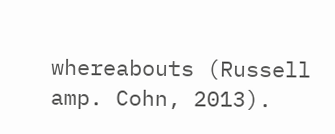whereabouts (Russell amp. Cohn, 2013).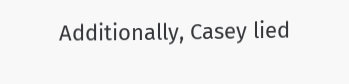Additionally, Casey lied